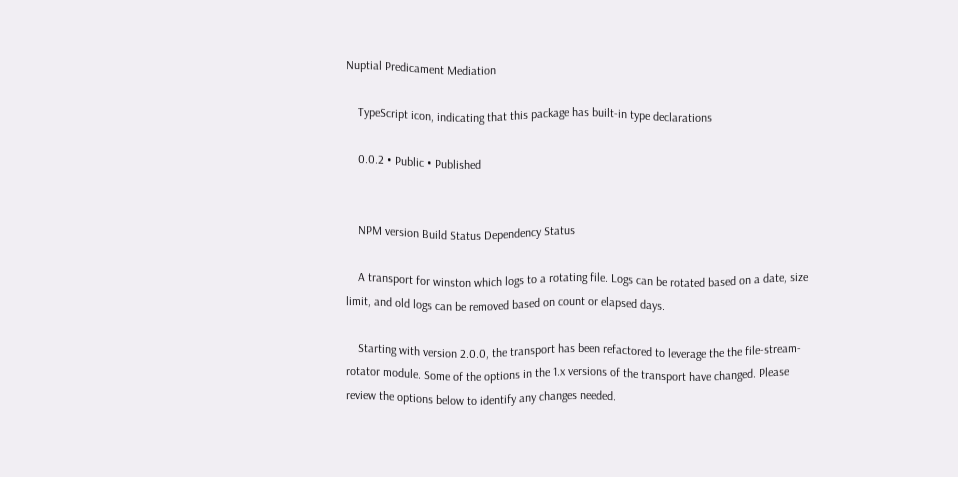Nuptial Predicament Mediation

    TypeScript icon, indicating that this package has built-in type declarations

    0.0.2 • Public • Published


    NPM version Build Status Dependency Status

    A transport for winston which logs to a rotating file. Logs can be rotated based on a date, size limit, and old logs can be removed based on count or elapsed days.

    Starting with version 2.0.0, the transport has been refactored to leverage the the file-stream-rotator module. Some of the options in the 1.x versions of the transport have changed. Please review the options below to identify any changes needed.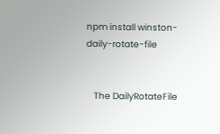npm install winston-daily-rotate-file


    The DailyRotateFile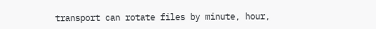transport can rotate files by minute, hour,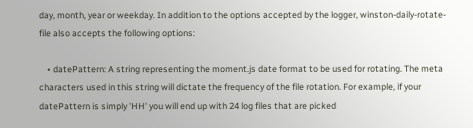day, month, year or weekday. In addition to the options accepted by the logger, winston-daily-rotate-file also accepts the following options:

    • datePattern: A string representing the moment.js date format to be used for rotating. The meta characters used in this string will dictate the frequency of the file rotation. For example, if your datePattern is simply 'HH' you will end up with 24 log files that are picked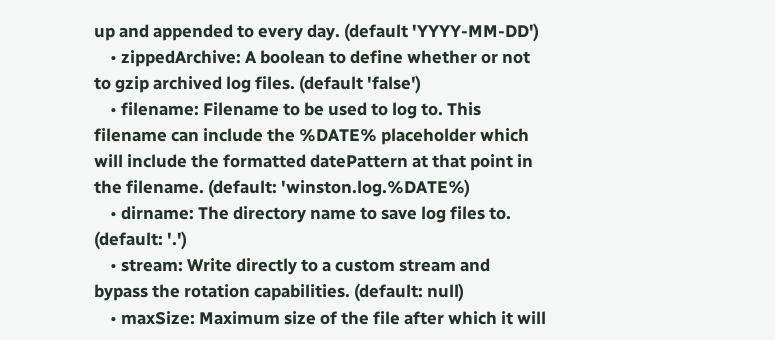up and appended to every day. (default 'YYYY-MM-DD')
    • zippedArchive: A boolean to define whether or not to gzip archived log files. (default 'false')
    • filename: Filename to be used to log to. This filename can include the %DATE% placeholder which will include the formatted datePattern at that point in the filename. (default: 'winston.log.%DATE%)
    • dirname: The directory name to save log files to. (default: '.')
    • stream: Write directly to a custom stream and bypass the rotation capabilities. (default: null)
    • maxSize: Maximum size of the file after which it will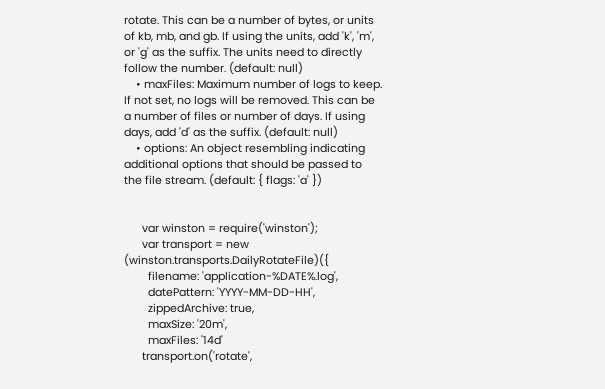rotate. This can be a number of bytes, or units of kb, mb, and gb. If using the units, add 'k', 'm', or 'g' as the suffix. The units need to directly follow the number. (default: null)
    • maxFiles: Maximum number of logs to keep. If not set, no logs will be removed. This can be a number of files or number of days. If using days, add 'd' as the suffix. (default: null)
    • options: An object resembling indicating additional options that should be passed to the file stream. (default: { flags: 'a' })


      var winston = require('winston');
      var transport = new (winston.transports.DailyRotateFile)({
        filename: 'application-%DATE%.log',
        datePattern: 'YYYY-MM-DD-HH',
        zippedArchive: true,
        maxSize: '20m',
        maxFiles: '14d'
      transport.on('rotate',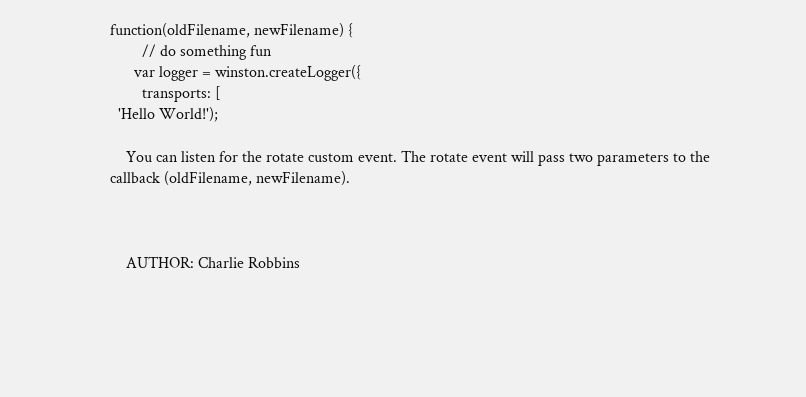function(oldFilename, newFilename) {
        // do something fun
      var logger = winston.createLogger({
        transports: [
  'Hello World!');

    You can listen for the rotate custom event. The rotate event will pass two parameters to the callback (oldFilename, newFilename).



    AUTHOR: Charlie Robbins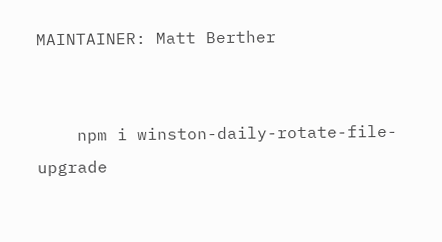MAINTAINER: Matt Berther


    npm i winston-daily-rotate-file-upgrade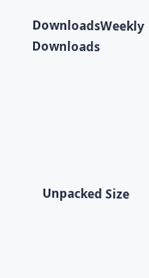DownloadsWeekly Downloads






    Unpacked Size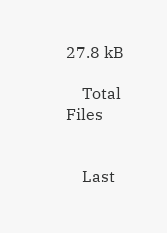27.8 kB

    Total Files


    Last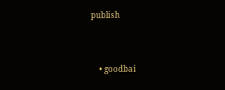publish


    • goodbai